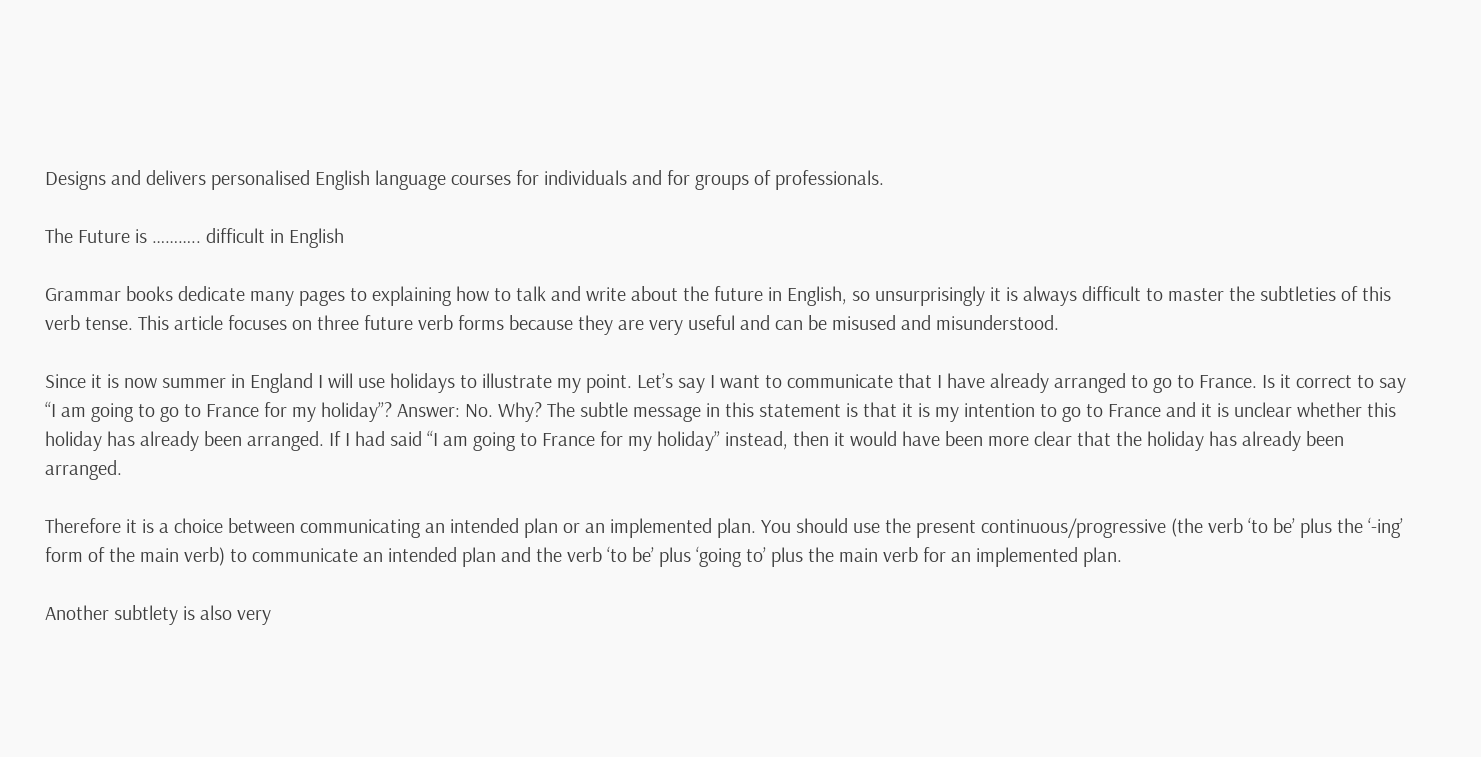Designs and delivers personalised English language courses for individuals and for groups of professionals.

The Future is ……….. difficult in English

Grammar books dedicate many pages to explaining how to talk and write about the future in English, so unsurprisingly it is always difficult to master the subtleties of this verb tense. This article focuses on three future verb forms because they are very useful and can be misused and misunderstood.

Since it is now summer in England I will use holidays to illustrate my point. Let’s say I want to communicate that I have already arranged to go to France. Is it correct to say “I am going to go to France for my holiday”? Answer: No. Why? The subtle message in this statement is that it is my intention to go to France and it is unclear whether this holiday has already been arranged. If I had said “I am going to France for my holiday” instead, then it would have been more clear that the holiday has already been arranged.

Therefore it is a choice between communicating an intended plan or an implemented plan. You should use the present continuous/progressive (the verb ‘to be’ plus the ‘-ing’ form of the main verb) to communicate an intended plan and the verb ‘to be’ plus ‘going to’ plus the main verb for an implemented plan.

Another subtlety is also very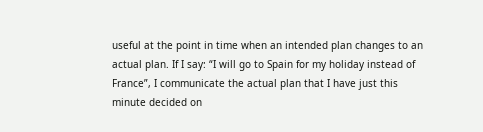useful at the point in time when an intended plan changes to an actual plan. If I say: “I will go to Spain for my holiday instead of France”, I communicate the actual plan that I have just this minute decided on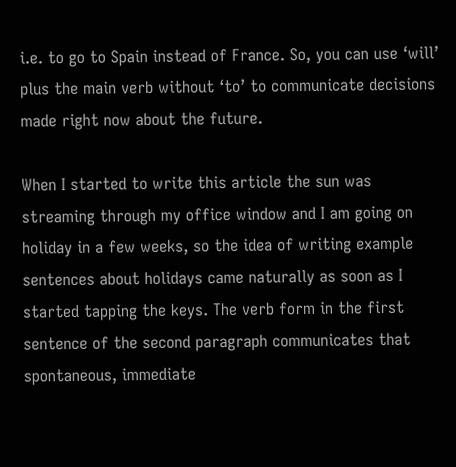i.e. to go to Spain instead of France. So, you can use ‘will’ plus the main verb without ‘to’ to communicate decisions made right now about the future.

When I started to write this article the sun was streaming through my office window and I am going on holiday in a few weeks, so the idea of writing example sentences about holidays came naturally as soon as I started tapping the keys. The verb form in the first sentence of the second paragraph communicates that spontaneous, immediate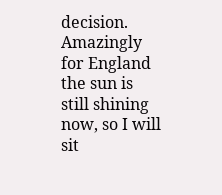decision. Amazingly for England the sun is still shining now, so I will sit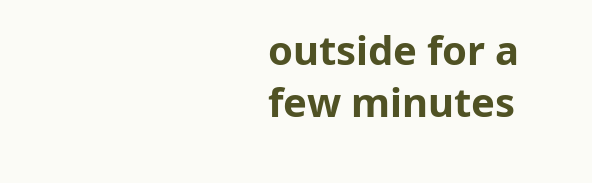outside for a few minutes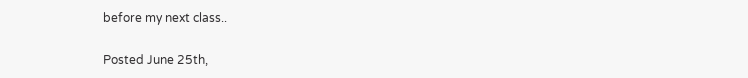before my next class..

Posted June 25th,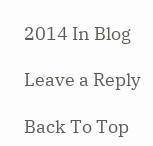2014 In Blog

Leave a Reply

Back To Top